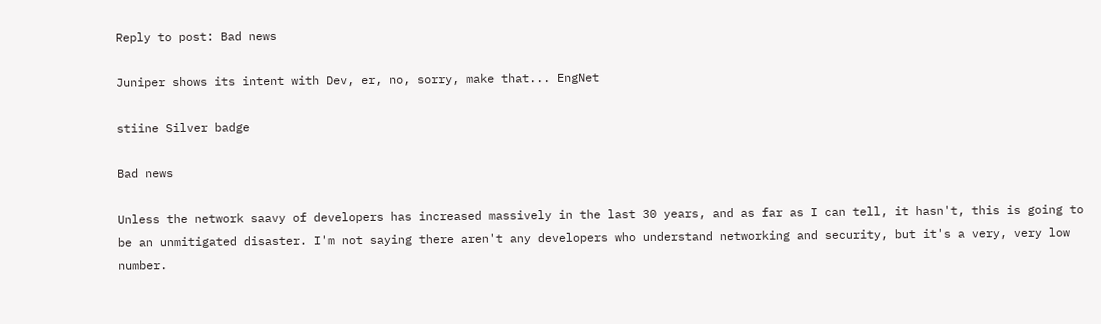Reply to post: Bad news

Juniper shows its intent with Dev, er, no, sorry, make that... EngNet

stiine Silver badge

Bad news

Unless the network saavy of developers has increased massively in the last 30 years, and as far as I can tell, it hasn't, this is going to be an unmitigated disaster. I'm not saying there aren't any developers who understand networking and security, but it's a very, very low number.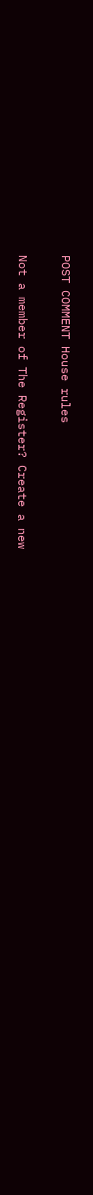POST COMMENT House rules

Not a member of The Register? Create a new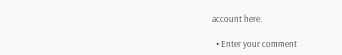account here.

  • Enter your comment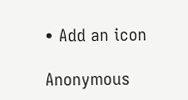• Add an icon

Anonymous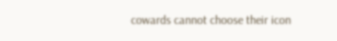cowards cannot choose their icon